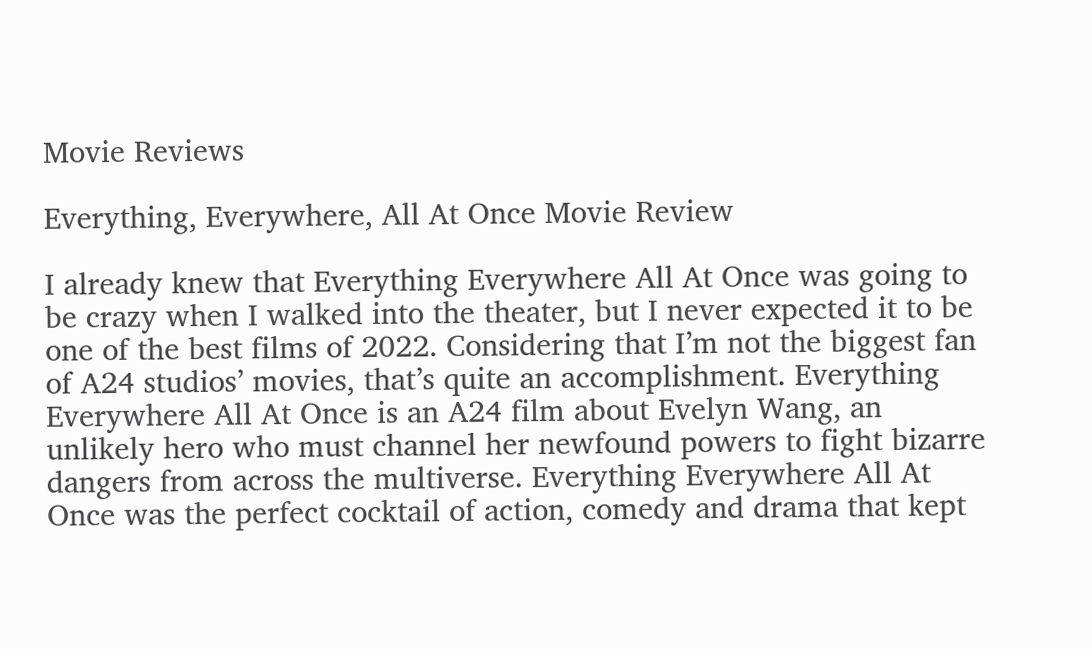Movie Reviews

Everything, Everywhere, All At Once Movie Review

I already knew that Everything Everywhere All At Once was going to be crazy when I walked into the theater, but I never expected it to be one of the best films of 2022. Considering that I’m not the biggest fan of A24 studios’ movies, that’s quite an accomplishment. Everything Everywhere All At Once is an A24 film about Evelyn Wang, an unlikely hero who must channel her newfound powers to fight bizarre dangers from across the multiverse. Everything Everywhere All At Once was the perfect cocktail of action, comedy and drama that kept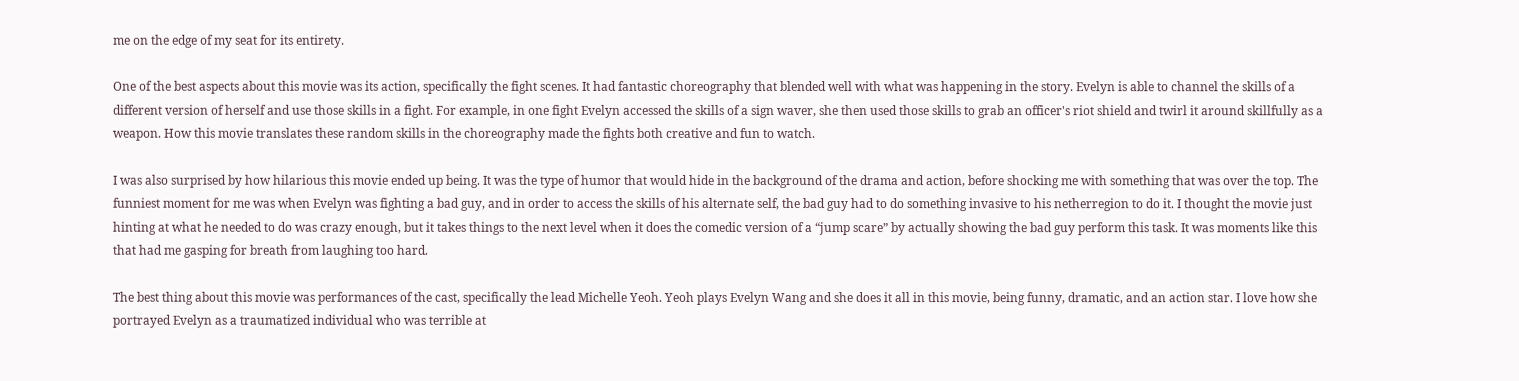me on the edge of my seat for its entirety.

One of the best aspects about this movie was its action, specifically the fight scenes. It had fantastic choreography that blended well with what was happening in the story. Evelyn is able to channel the skills of a different version of herself and use those skills in a fight. For example, in one fight Evelyn accessed the skills of a sign waver, she then used those skills to grab an officer's riot shield and twirl it around skillfully as a weapon. How this movie translates these random skills in the choreography made the fights both creative and fun to watch.

I was also surprised by how hilarious this movie ended up being. It was the type of humor that would hide in the background of the drama and action, before shocking me with something that was over the top. The funniest moment for me was when Evelyn was fighting a bad guy, and in order to access the skills of his alternate self, the bad guy had to do something invasive to his netherregion to do it. I thought the movie just hinting at what he needed to do was crazy enough, but it takes things to the next level when it does the comedic version of a “jump scare” by actually showing the bad guy perform this task. It was moments like this that had me gasping for breath from laughing too hard.

The best thing about this movie was performances of the cast, specifically the lead Michelle Yeoh. Yeoh plays Evelyn Wang and she does it all in this movie, being funny, dramatic, and an action star. I love how she portrayed Evelyn as a traumatized individual who was terrible at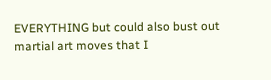EVERYTHING but could also bust out martial art moves that I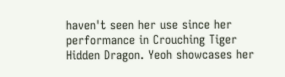haven't seen her use since her performance in Crouching Tiger Hidden Dragon. Yeoh showcases her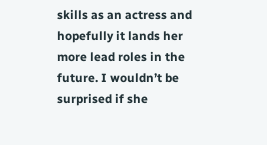skills as an actress and hopefully it lands her more lead roles in the future. I wouldn’t be surprised if she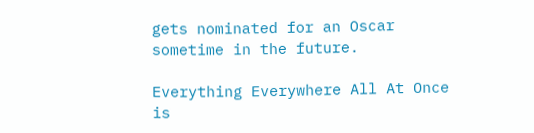gets nominated for an Oscar sometime in the future.

Everything Everywhere All At Once is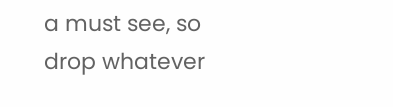a must see, so drop whatever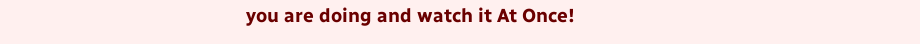you are doing and watch it At Once!